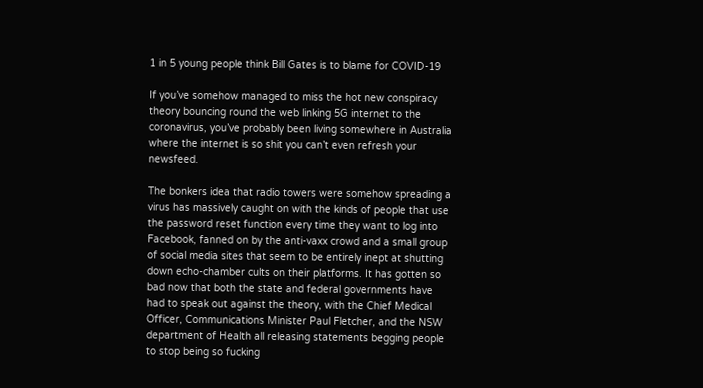1 in 5 young people think Bill Gates is to blame for COVID-19

If you’ve somehow managed to miss the hot new conspiracy theory bouncing round the web linking 5G internet to the coronavirus, you’ve probably been living somewhere in Australia where the internet is so shit you can’t even refresh your newsfeed.

The bonkers idea that radio towers were somehow spreading a virus has massively caught on with the kinds of people that use the password reset function every time they want to log into Facebook, fanned on by the anti-vaxx crowd and a small group of social media sites that seem to be entirely inept at shutting down echo-chamber cults on their platforms. It has gotten so bad now that both the state and federal governments have had to speak out against the theory, with the Chief Medical Officer, Communications Minister Paul Fletcher, and the NSW department of Health all releasing statements begging people to stop being so fucking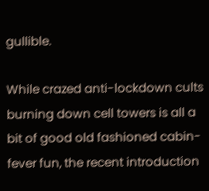gullible.

While crazed anti-lockdown cults burning down cell towers is all a bit of good old fashioned cabin-fever fun, the recent introduction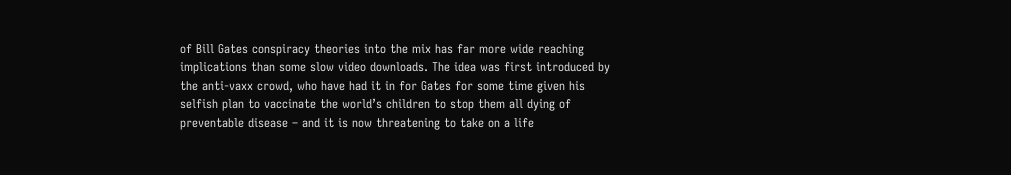of Bill Gates conspiracy theories into the mix has far more wide reaching implications than some slow video downloads. The idea was first introduced by the anti-vaxx crowd, who have had it in for Gates for some time given his selfish plan to vaccinate the world’s children to stop them all dying of preventable disease – and it is now threatening to take on a life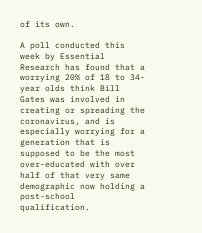of its own.

A poll conducted this week by Essential Research has found that a worrying 20% of 18 to 34-year olds think Bill Gates was involved in creating or spreading the coronavirus, and is especially worrying for a generation that is supposed to be the most over-educated with over half of that very same demographic now holding a post-school qualification.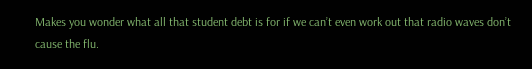Makes you wonder what all that student debt is for if we can’t even work out that radio waves don’t cause the flu.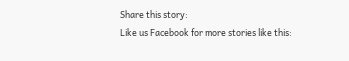Share this story:
Like us Facebook for more stories like this: